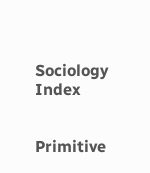Sociology Index


Primitive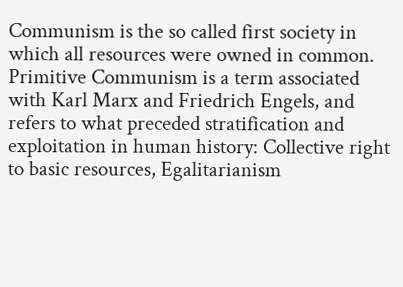Communism is the so called first society in which all resources were owned in common. Primitive Communism is a term associated with Karl Marx and Friedrich Engels, and refers to what preceded stratification and exploitation in human history: Collective right to basic resources, Egalitarianism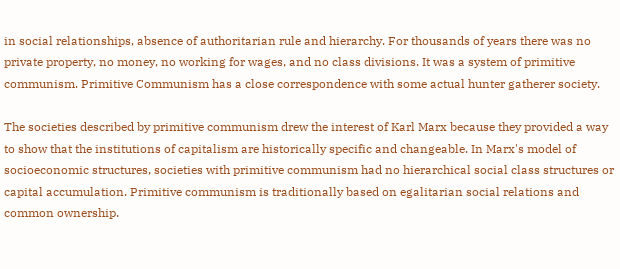in social relationships, absence of authoritarian rule and hierarchy. For thousands of years there was no private property, no money, no working for wages, and no class divisions. It was a system of primitive communism. Primitive Communism has a close correspondence with some actual hunter gatherer society.

The societies described by primitive communism drew the interest of Karl Marx because they provided a way to show that the institutions of capitalism are historically specific and changeable. In Marx's model of socioeconomic structures, societies with primitive communism had no hierarchical social class structures or capital accumulation. Primitive communism is traditionally based on egalitarian social relations and common ownership.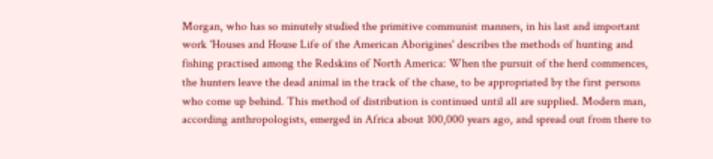Morgan, who has so minutely studied the primitive communist manners, in his last and important work 'Houses and House Life of the American Aborigines' describes the methods of hunting and fishing practised among the Redskins of North America: When the pursuit of the herd commences, the hunters leave the dead animal in the track of the chase, to be appropriated by the first persons who come up behind. This method of distribution is continued until all are supplied. Modern man, according anthropologists, emerged in Africa about 100,000 years ago, and spread out from there to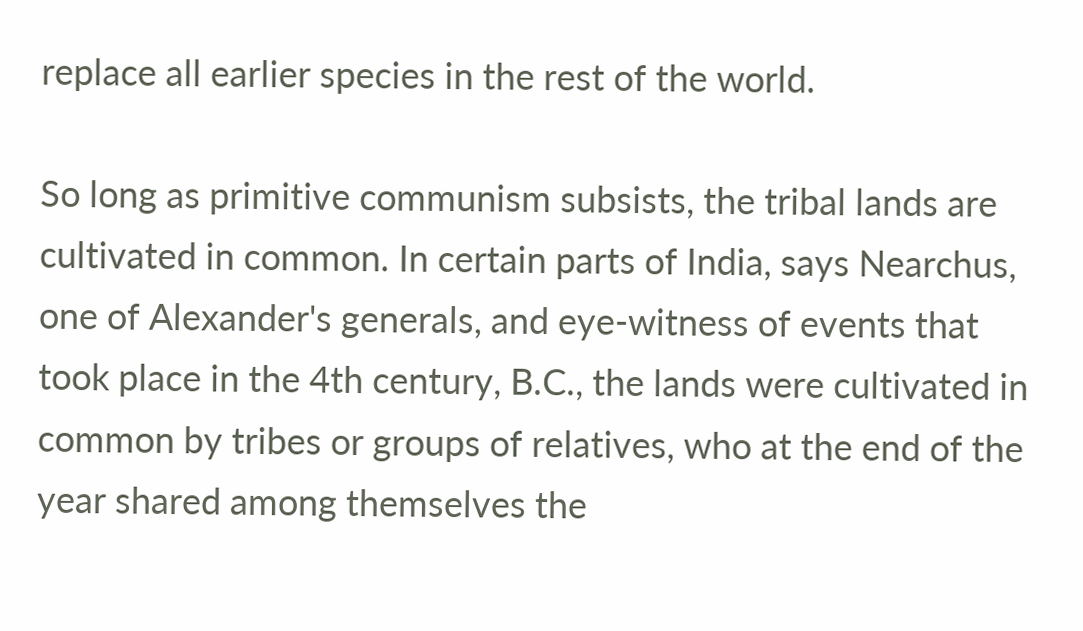replace all earlier species in the rest of the world.

So long as primitive communism subsists, the tribal lands are cultivated in common. In certain parts of India, says Nearchus, one of Alexander's generals, and eye-witness of events that took place in the 4th century, B.C., the lands were cultivated in common by tribes or groups of relatives, who at the end of the year shared among themselves the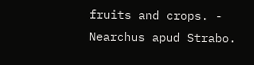fruits and crops. - Nearchus apud Strabo.